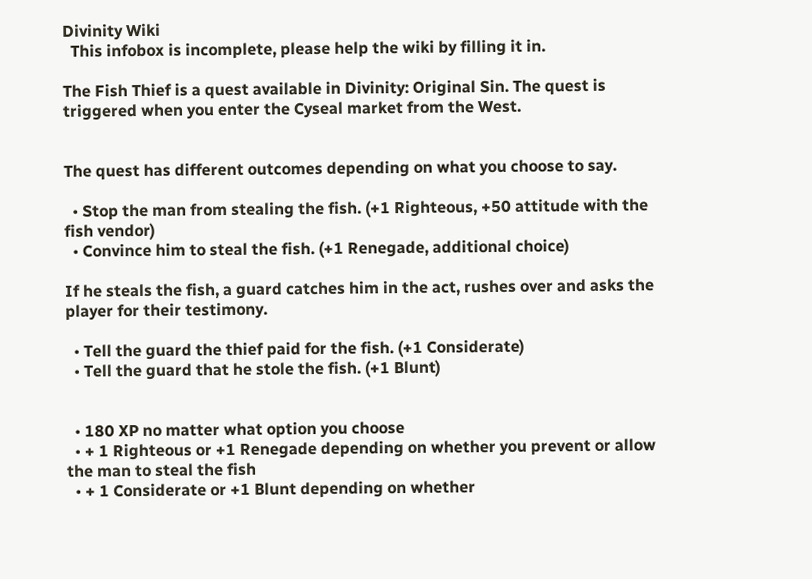Divinity Wiki
  This infobox is incomplete, please help the wiki by filling it in.

The Fish Thief is a quest available in Divinity: Original Sin. The quest is triggered when you enter the Cyseal market from the West.


The quest has different outcomes depending on what you choose to say.

  • Stop the man from stealing the fish. (+1 Righteous, +50 attitude with the fish vendor)
  • Convince him to steal the fish. (+1 Renegade, additional choice)

If he steals the fish, a guard catches him in the act, rushes over and asks the player for their testimony.

  • Tell the guard the thief paid for the fish. (+1 Considerate)
  • Tell the guard that he stole the fish. (+1 Blunt)


  • 180 XP no matter what option you choose
  • + 1 Righteous or +1 Renegade depending on whether you prevent or allow the man to steal the fish
  • + 1 Considerate or +1 Blunt depending on whether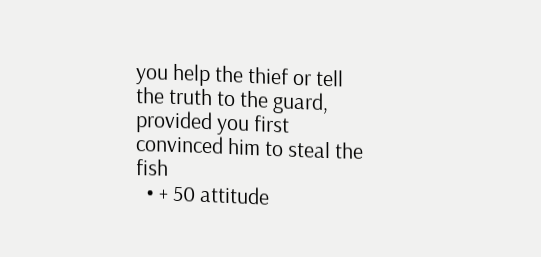you help the thief or tell the truth to the guard, provided you first convinced him to steal the fish
  • + 50 attitude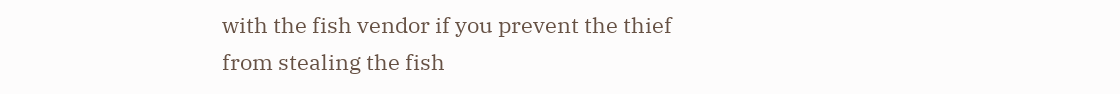with the fish vendor if you prevent the thief from stealing the fish